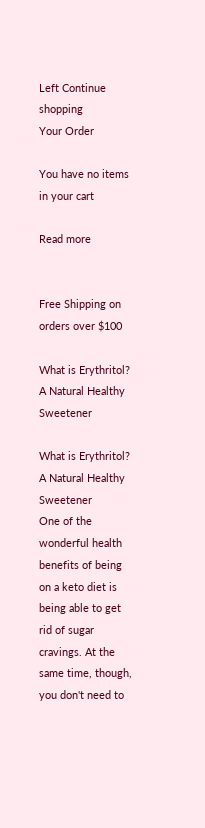Left Continue shopping
Your Order

You have no items in your cart

Read more


Free Shipping on orders over $100

What is Erythritol? A Natural Healthy Sweetener

What is Erythritol? A Natural Healthy Sweetener
One of the wonderful health benefits of being on a keto diet is being able to get rid of sugar cravings. At the same time, though, you don't need to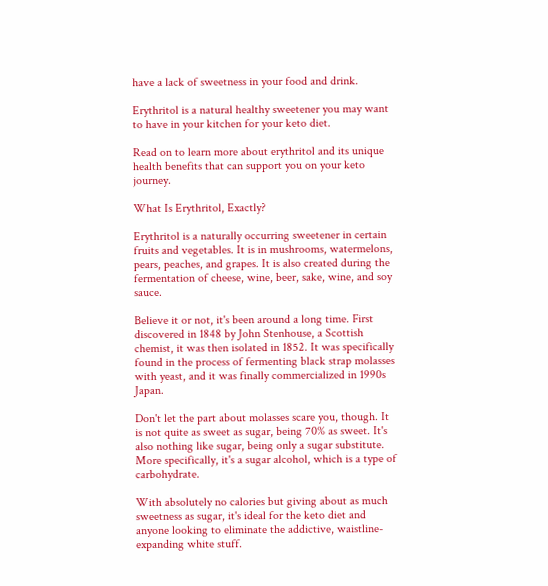have a lack of sweetness in your food and drink.

Erythritol is a natural healthy sweetener you may want to have in your kitchen for your keto diet.

Read on to learn more about erythritol and its unique health benefits that can support you on your keto journey.

What Is Erythritol, Exactly?

Erythritol is a naturally occurring sweetener in certain fruits and vegetables. It is in mushrooms, watermelons, pears, peaches, and grapes. It is also created during the fermentation of cheese, wine, beer, sake, wine, and soy sauce.

Believe it or not, it's been around a long time. First discovered in 1848 by John Stenhouse, a Scottish chemist, it was then isolated in 1852. It was specifically found in the process of fermenting black strap molasses with yeast, and it was finally commercialized in 1990s Japan.

Don't let the part about molasses scare you, though. It is not quite as sweet as sugar, being 70% as sweet. It's also nothing like sugar, being only a sugar substitute. More specifically, it's a sugar alcohol, which is a type of carbohydrate.

With absolutely no calories but giving about as much sweetness as sugar, it's ideal for the keto diet and anyone looking to eliminate the addictive, waistline-expanding white stuff.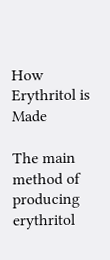How Erythritol is Made

The main method of producing erythritol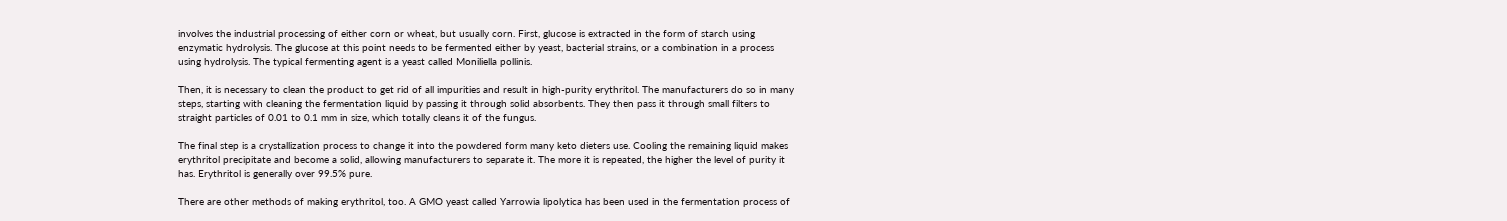involves the industrial processing of either corn or wheat, but usually corn. First, glucose is extracted in the form of starch using enzymatic hydrolysis. The glucose at this point needs to be fermented either by yeast, bacterial strains, or a combination in a process using hydrolysis. The typical fermenting agent is a yeast called Moniliella pollinis.

Then, it is necessary to clean the product to get rid of all impurities and result in high-purity erythritol. The manufacturers do so in many steps, starting with cleaning the fermentation liquid by passing it through solid absorbents. They then pass it through small filters to straight particles of 0.01 to 0.1 mm in size, which totally cleans it of the fungus.

The final step is a crystallization process to change it into the powdered form many keto dieters use. Cooling the remaining liquid makes erythritol precipitate and become a solid, allowing manufacturers to separate it. The more it is repeated, the higher the level of purity it has. Erythritol is generally over 99.5% pure.

There are other methods of making erythritol, too. A GMO yeast called Yarrowia lipolytica has been used in the fermentation process of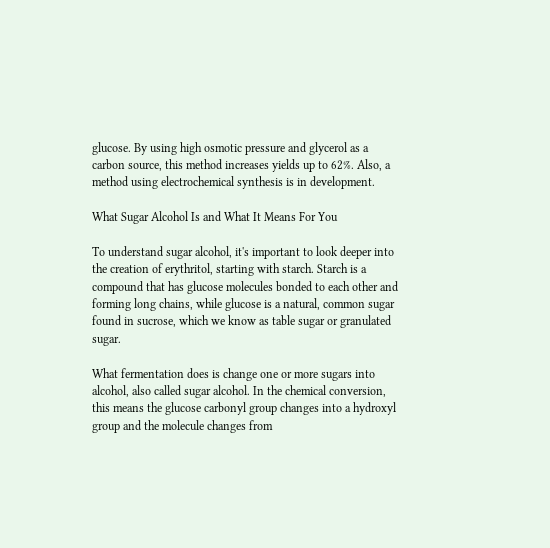glucose. By using high osmotic pressure and glycerol as a carbon source, this method increases yields up to 62%. Also, a method using electrochemical synthesis is in development.

What Sugar Alcohol Is and What It Means For You

To understand sugar alcohol, it's important to look deeper into the creation of erythritol, starting with starch. Starch is a compound that has glucose molecules bonded to each other and forming long chains, while glucose is a natural, common sugar found in sucrose, which we know as table sugar or granulated sugar.

What fermentation does is change one or more sugars into alcohol, also called sugar alcohol. In the chemical conversion, this means the glucose carbonyl group changes into a hydroxyl group and the molecule changes from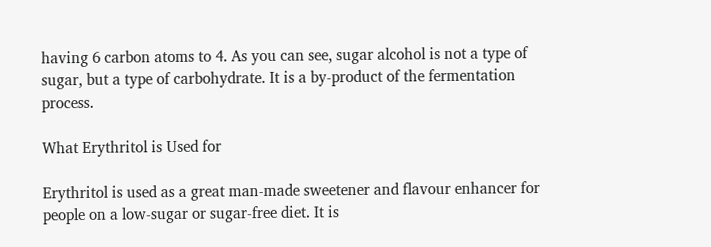having 6 carbon atoms to 4. As you can see, sugar alcohol is not a type of sugar, but a type of carbohydrate. It is a by-product of the fermentation process.

What Erythritol is Used for

Erythritol is used as a great man-made sweetener and flavour enhancer for people on a low-sugar or sugar-free diet. It is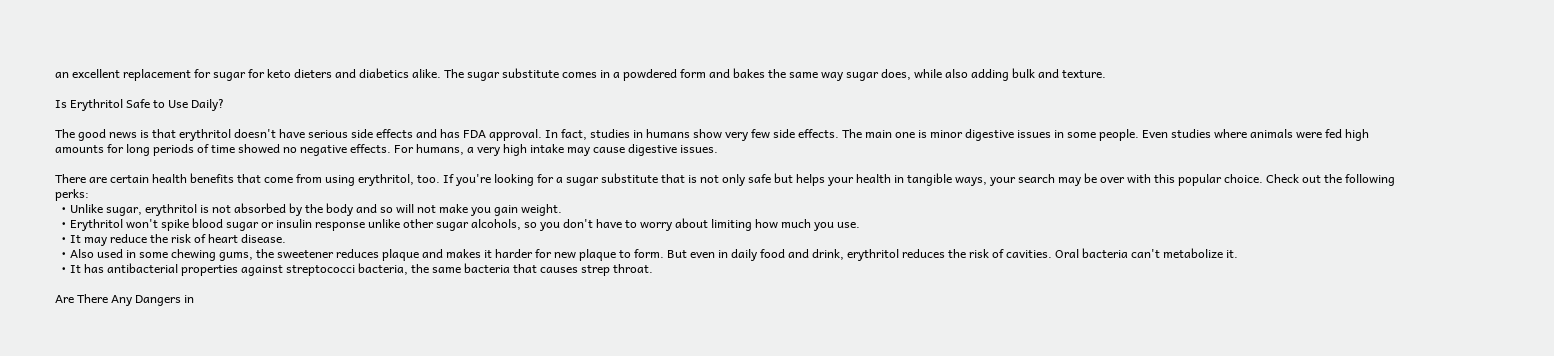an excellent replacement for sugar for keto dieters and diabetics alike. The sugar substitute comes in a powdered form and bakes the same way sugar does, while also adding bulk and texture.

Is Erythritol Safe to Use Daily?

The good news is that erythritol doesn't have serious side effects and has FDA approval. In fact, studies in humans show very few side effects. The main one is minor digestive issues in some people. Even studies where animals were fed high amounts for long periods of time showed no negative effects. For humans, a very high intake may cause digestive issues.

There are certain health benefits that come from using erythritol, too. If you're looking for a sugar substitute that is not only safe but helps your health in tangible ways, your search may be over with this popular choice. Check out the following perks:
  • Unlike sugar, erythritol is not absorbed by the body and so will not make you gain weight.
  • Erythritol won't spike blood sugar or insulin response unlike other sugar alcohols, so you don't have to worry about limiting how much you use.
  • It may reduce the risk of heart disease.
  • Also used in some chewing gums, the sweetener reduces plaque and makes it harder for new plaque to form. But even in daily food and drink, erythritol reduces the risk of cavities. Oral bacteria can't metabolize it.
  • It has antibacterial properties against streptococci bacteria, the same bacteria that causes strep throat.

Are There Any Dangers in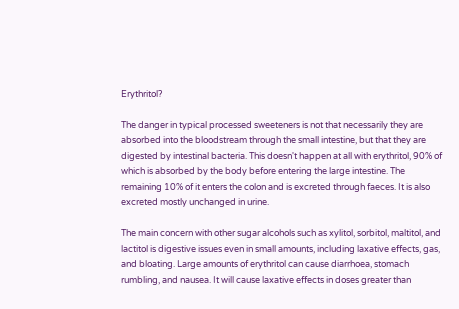Erythritol?

The danger in typical processed sweeteners is not that necessarily they are absorbed into the bloodstream through the small intestine, but that they are digested by intestinal bacteria. This doesn't happen at all with erythritol, 90% of which is absorbed by the body before entering the large intestine. The remaining 10% of it enters the colon and is excreted through faeces. It is also excreted mostly unchanged in urine.

The main concern with other sugar alcohols such as xylitol, sorbitol, maltitol, and lactitol is digestive issues even in small amounts, including laxative effects, gas, and bloating. Large amounts of erythritol can cause diarrhoea, stomach rumbling, and nausea. It will cause laxative effects in doses greater than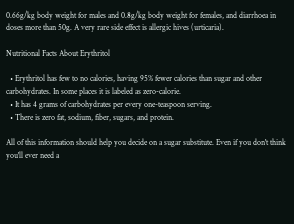0.66g/kg body weight for males and 0.8g/kg body weight for females, and diarrhoea in doses more than 50g. A very rare side effect is allergic hives (urticaria).

Nutritional Facts About Erythritol

  • Erythritol has few to no calories, having 95% fewer calories than sugar and other carbohydrates. In some places it is labeled as zero-calorie.
  • It has 4 grams of carbohydrates per every one-teaspoon serving.
  • There is zero fat, sodium, fiber, sugars, and protein.

All of this information should help you decide on a sugar substitute. Even if you don't think you'll ever need a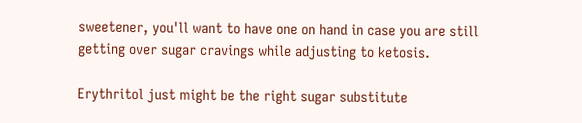sweetener, you'll want to have one on hand in case you are still getting over sugar cravings while adjusting to ketosis.

Erythritol just might be the right sugar substitute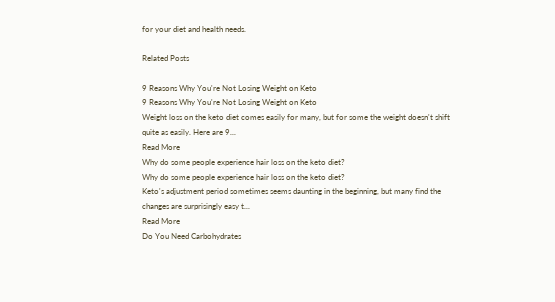for your diet and health needs.

Related Posts

9 Reasons Why You're Not Losing Weight on Keto
9 Reasons Why You're Not Losing Weight on Keto
Weight loss on the keto diet comes easily for many, but for some the weight doesn't shift quite as easily. Here are 9...
Read More
Why do some people experience hair loss on the keto diet?
Why do some people experience hair loss on the keto diet?
Keto's adjustment period sometimes seems daunting in the beginning, but many find the changes are surprisingly easy t...
Read More
Do You Need Carbohydrates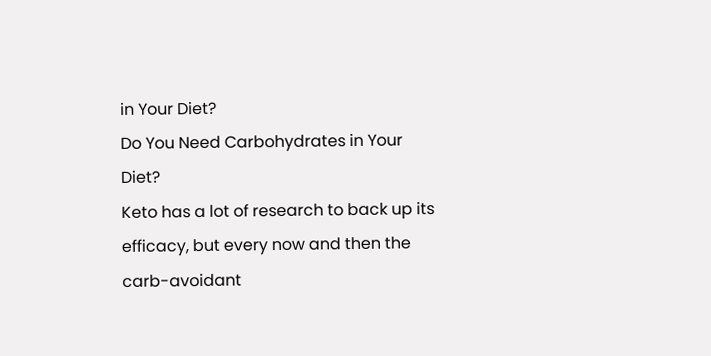in Your Diet?
Do You Need Carbohydrates in Your Diet?
Keto has a lot of research to back up its efficacy, but every now and then the carb-avoidant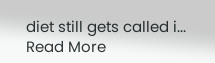diet still gets called i...
Read More